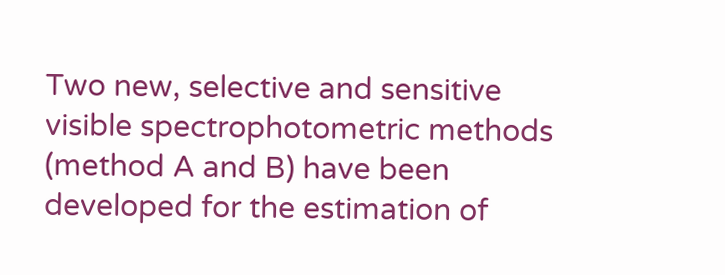Two new, selective and sensitive visible spectrophotometric methods (method A and B) have been developed for the estimation of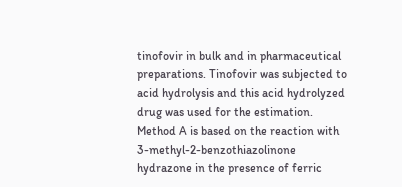tinofovir in bulk and in pharmaceutical preparations. Tinofovir was subjected to acid hydrolysis and this acid hydrolyzed drug was used for the estimation. Method A is based on the reaction with 3-methyl-2-benzothiazolinone hydrazone in the presence of ferric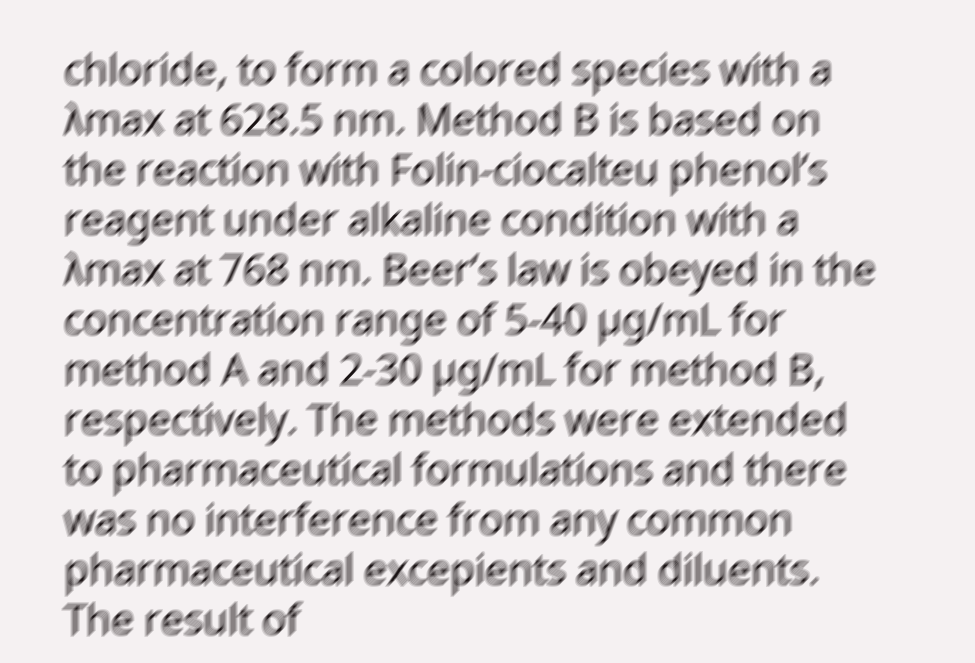chloride, to form a colored species with a λmax at 628.5 nm. Method B is based on the reaction with Folin-ciocalteu phenol’s reagent under alkaline condition with a λmax at 768 nm. Beer’s law is obeyed in the concentration range of 5-40 µg/mL for method A and 2-30 µg/mL for method B, respectively. The methods were extended to pharmaceutical formulations and there was no interference from any common pharmaceutical excepients and diluents. The result of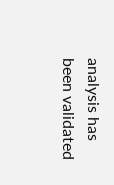analysis has been validated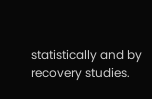statistically and by recovery studies.